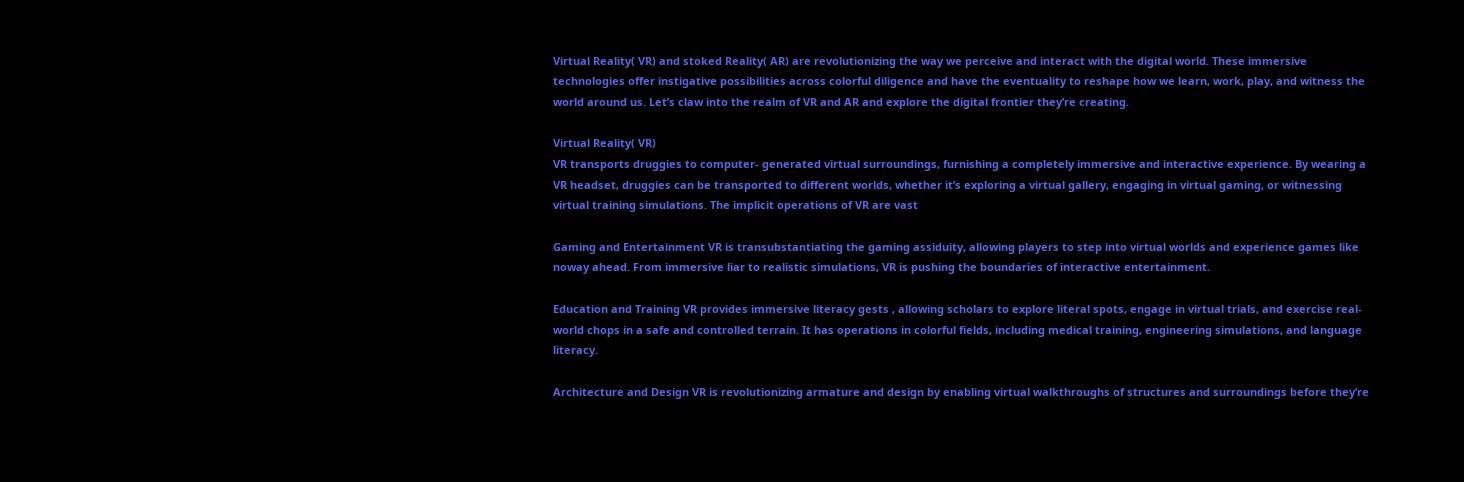Virtual Reality( VR) and stoked Reality( AR) are revolutionizing the way we perceive and interact with the digital world. These immersive technologies offer instigative possibilities across colorful diligence and have the eventuality to reshape how we learn, work, play, and witness the world around us. Let’s claw into the realm of VR and AR and explore the digital frontier they’re creating.

Virtual Reality( VR)
VR transports druggies to computer- generated virtual surroundings, furnishing a completely immersive and interactive experience. By wearing a VR headset, druggies can be transported to different worlds, whether it’s exploring a virtual gallery, engaging in virtual gaming, or witnessing virtual training simulations. The implicit operations of VR are vast

Gaming and Entertainment VR is transubstantiating the gaming assiduity, allowing players to step into virtual worlds and experience games like noway ahead. From immersive liar to realistic simulations, VR is pushing the boundaries of interactive entertainment.

Education and Training VR provides immersive literacy gests , allowing scholars to explore literal spots, engage in virtual trials, and exercise real- world chops in a safe and controlled terrain. It has operations in colorful fields, including medical training, engineering simulations, and language literacy.

Architecture and Design VR is revolutionizing armature and design by enabling virtual walkthroughs of structures and surroundings before they’re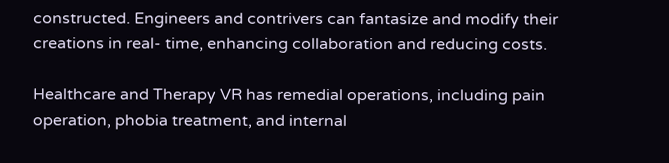constructed. Engineers and contrivers can fantasize and modify their creations in real- time, enhancing collaboration and reducing costs.

Healthcare and Therapy VR has remedial operations, including pain operation, phobia treatment, and internal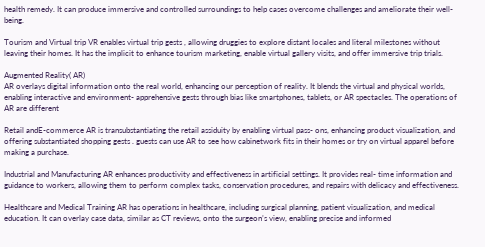health remedy. It can produce immersive and controlled surroundings to help cases overcome challenges and ameliorate their well- being.

Tourism and Virtual trip VR enables virtual trip gests , allowing druggies to explore distant locales and literal milestones without leaving their homes. It has the implicit to enhance tourism marketing, enable virtual gallery visits, and offer immersive trip trials.

Augmented Reality( AR)
AR overlays digital information onto the real world, enhancing our perception of reality. It blends the virtual and physical worlds, enabling interactive and environment- apprehensive gests through bias like smartphones, tablets, or AR spectacles. The operations of AR are different

Retail andE-commerce AR is transubstantiating the retail assiduity by enabling virtual pass- ons, enhancing product visualization, and offering substantiated shopping gests . guests can use AR to see how cabinetwork fits in their homes or try on virtual apparel before making a purchase.

Industrial and Manufacturing AR enhances productivity and effectiveness in artificial settings. It provides real- time information and guidance to workers, allowing them to perform complex tasks, conservation procedures, and repairs with delicacy and effectiveness.

Healthcare and Medical Training AR has operations in healthcare, including surgical planning, patient visualization, and medical education. It can overlay case data, similar as CT reviews, onto the surgeon’s view, enabling precise and informed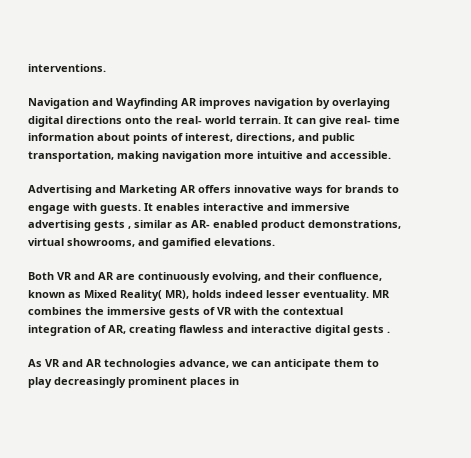interventions.

Navigation and Wayfinding AR improves navigation by overlaying digital directions onto the real- world terrain. It can give real- time information about points of interest, directions, and public transportation, making navigation more intuitive and accessible.

Advertising and Marketing AR offers innovative ways for brands to engage with guests. It enables interactive and immersive advertising gests , similar as AR- enabled product demonstrations, virtual showrooms, and gamified elevations.

Both VR and AR are continuously evolving, and their confluence, known as Mixed Reality( MR), holds indeed lesser eventuality. MR combines the immersive gests of VR with the contextual integration of AR, creating flawless and interactive digital gests .

As VR and AR technologies advance, we can anticipate them to play decreasingly prominent places in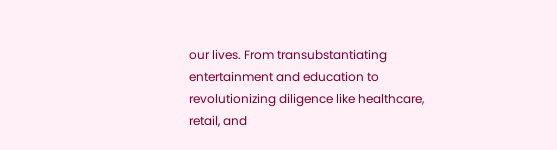our lives. From transubstantiating entertainment and education to revolutionizing diligence like healthcare, retail, and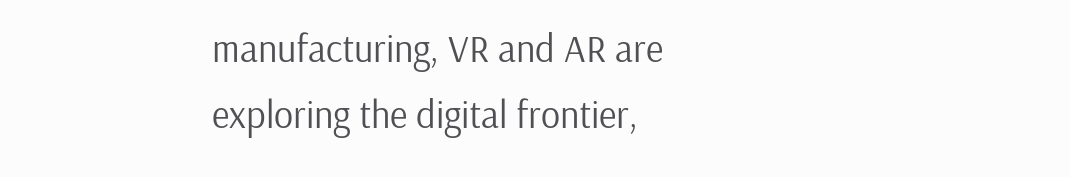manufacturing, VR and AR are exploring the digital frontier,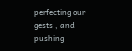perfecting our gests , and pushing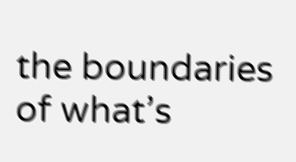the boundaries of what’s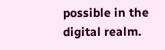possible in the digital realm.